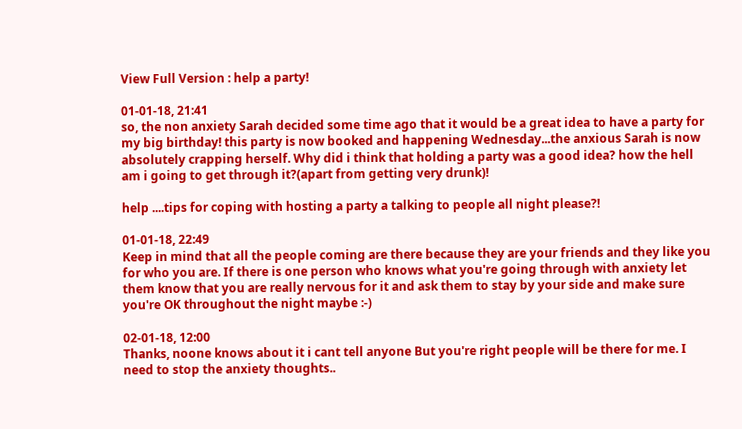View Full Version : help a party!

01-01-18, 21:41
so, the non anxiety Sarah decided some time ago that it would be a great idea to have a party for my big birthday! this party is now booked and happening Wednesday...the anxious Sarah is now absolutely crapping herself. Why did i think that holding a party was a good idea? how the hell am i going to get through it?(apart from getting very drunk)!

help ....tips for coping with hosting a party a talking to people all night please?!

01-01-18, 22:49
Keep in mind that all the people coming are there because they are your friends and they like you for who you are. If there is one person who knows what you're going through with anxiety let them know that you are really nervous for it and ask them to stay by your side and make sure you're OK throughout the night maybe :-)

02-01-18, 12:00
Thanks, noone knows about it i cant tell anyone But you're right people will be there for me. I need to stop the anxiety thoughts..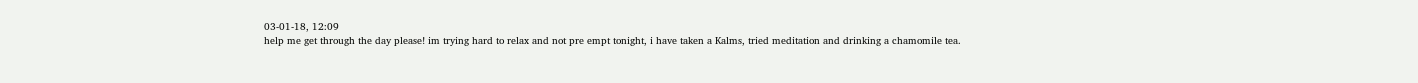03-01-18, 12:09
help me get through the day please! im trying hard to relax and not pre empt tonight, i have taken a Kalms, tried meditation and drinking a chamomile tea.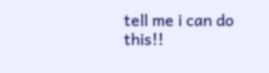tell me i can do this!!